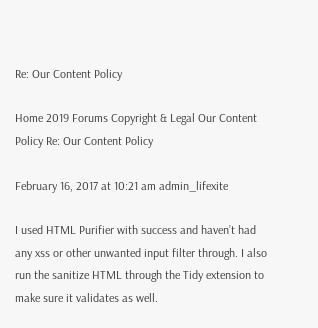Re: Our Content Policy

Home 2019 Forums Copyright & Legal Our Content Policy Re: Our Content Policy

February 16, 2017 at 10:21 am admin_lifexite

I used HTML Purifier with success and haven’t had any xss or other unwanted input filter through. I also run the sanitize HTML through the Tidy extension to make sure it validates as well.